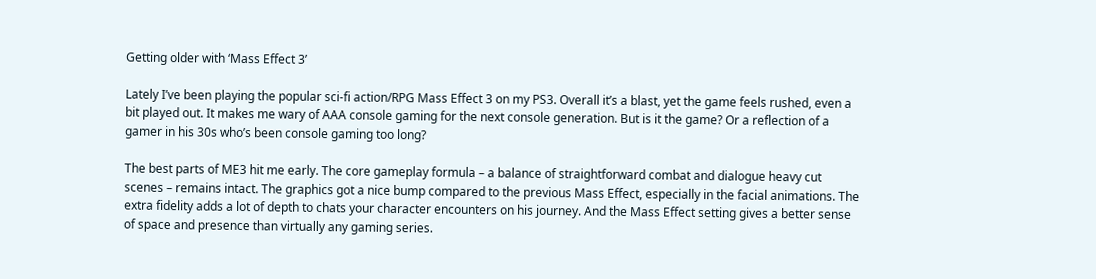Getting older with ‘Mass Effect 3’

Lately I’ve been playing the popular sci-fi action/RPG Mass Effect 3 on my PS3. Overall it’s a blast, yet the game feels rushed, even a bit played out. It makes me wary of AAA console gaming for the next console generation. But is it the game? Or a reflection of a gamer in his 30s who’s been console gaming too long?

The best parts of ME3 hit me early. The core gameplay formula – a balance of straightforward combat and dialogue heavy cut scenes – remains intact. The graphics got a nice bump compared to the previous Mass Effect, especially in the facial animations. The extra fidelity adds a lot of depth to chats your character encounters on his journey. And the Mass Effect setting gives a better sense of space and presence than virtually any gaming series.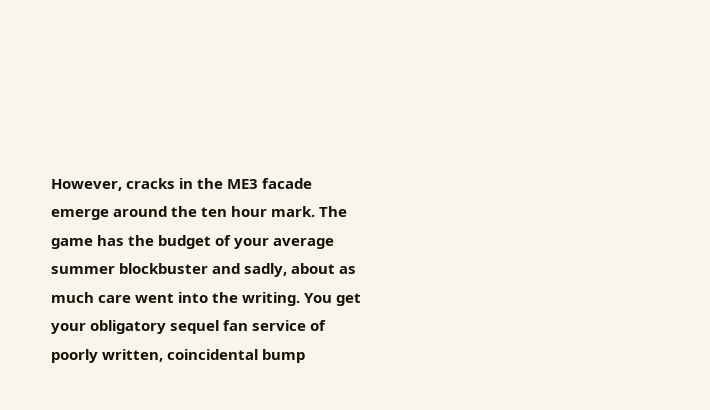However, cracks in the ME3 facade emerge around the ten hour mark. The game has the budget of your average summer blockbuster and sadly, about as much care went into the writing. You get your obligatory sequel fan service of poorly written, coincidental bump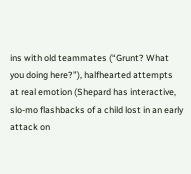ins with old teammates (“Grunt? What you doing here?”), halfhearted attempts at real emotion (Shepard has interactive, slo-mo flashbacks of a child lost in an early attack on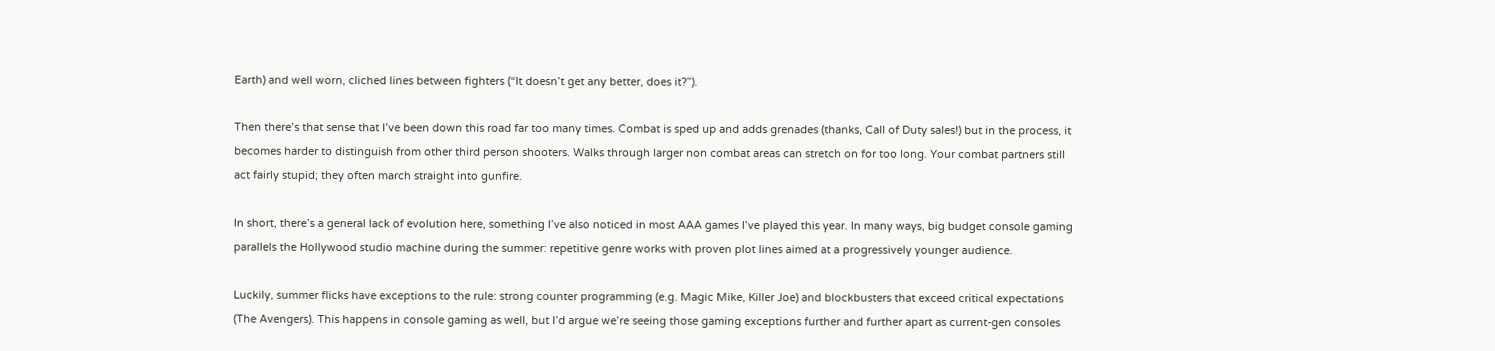Earth) and well worn, cliched lines between fighters (“It doesn’t get any better, does it?”).

Then there’s that sense that I’ve been down this road far too many times. Combat is sped up and adds grenades (thanks, Call of Duty sales!) but in the process, it becomes harder to distinguish from other third person shooters. Walks through larger non combat areas can stretch on for too long. Your combat partners still act fairly stupid; they often march straight into gunfire.

In short, there’s a general lack of evolution here, something I’ve also noticed in most AAA games I’ve played this year. In many ways, big budget console gaming parallels the Hollywood studio machine during the summer: repetitive genre works with proven plot lines aimed at a progressively younger audience.

Luckily, summer flicks have exceptions to the rule: strong counter programming (e.g. Magic Mike, Killer Joe) and blockbusters that exceed critical expectations (The Avengers). This happens in console gaming as well, but I’d argue we’re seeing those gaming exceptions further and further apart as current-gen consoles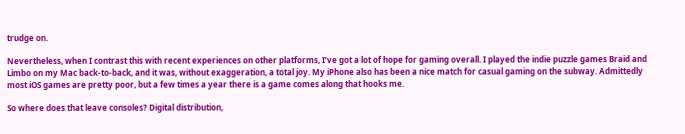trudge on.

Nevertheless, when I contrast this with recent experiences on other platforms, I’ve got a lot of hope for gaming overall. I played the indie puzzle games Braid and Limbo on my Mac back-to-back, and it was, without exaggeration, a total joy. My iPhone also has been a nice match for casual gaming on the subway. Admittedly most iOS games are pretty poor, but a few times a year there is a game comes along that hooks me.

So where does that leave consoles? Digital distribution,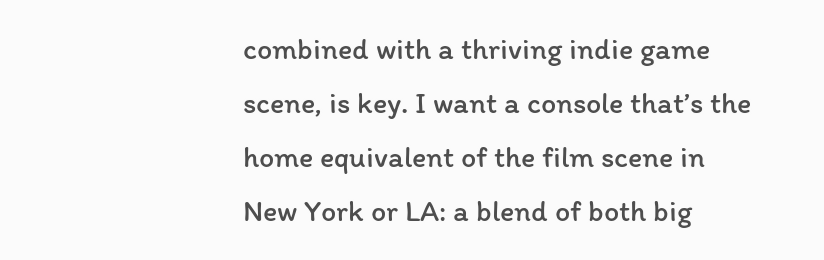combined with a thriving indie game scene, is key. I want a console that’s the home equivalent of the film scene in New York or LA: a blend of both big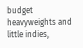budget heavyweights and little indies,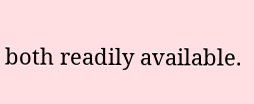both readily available.